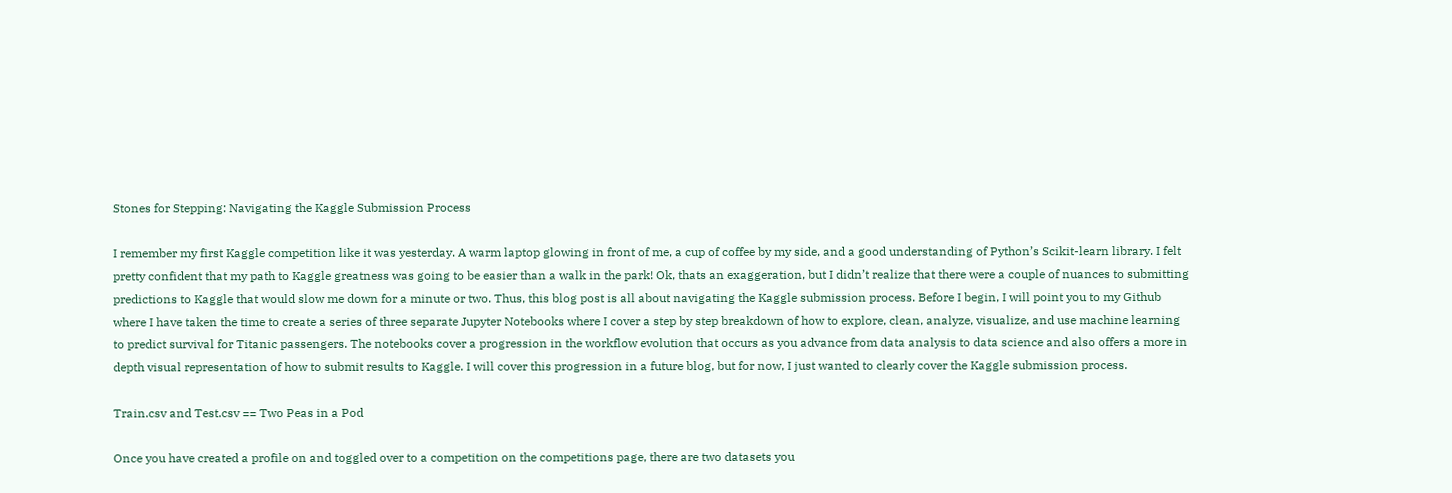Stones for Stepping: Navigating the Kaggle Submission Process

I remember my first Kaggle competition like it was yesterday. A warm laptop glowing in front of me, a cup of coffee by my side, and a good understanding of Python’s Scikit-learn library. I felt pretty confident that my path to Kaggle greatness was going to be easier than a walk in the park! Ok, thats an exaggeration, but I didn’t realize that there were a couple of nuances to submitting predictions to Kaggle that would slow me down for a minute or two. Thus, this blog post is all about navigating the Kaggle submission process. Before I begin, I will point you to my Github where I have taken the time to create a series of three separate Jupyter Notebooks where I cover a step by step breakdown of how to explore, clean, analyze, visualize, and use machine learning to predict survival for Titanic passengers. The notebooks cover a progression in the workflow evolution that occurs as you advance from data analysis to data science and also offers a more in depth visual representation of how to submit results to Kaggle. I will cover this progression in a future blog, but for now, I just wanted to clearly cover the Kaggle submission process.

Train.csv and Test.csv == Two Peas in a Pod

Once you have created a profile on and toggled over to a competition on the competitions page, there are two datasets you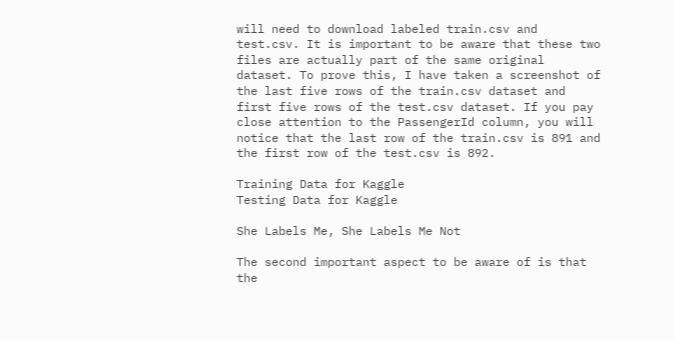will need to download labeled train.csv and test.csv. It is important to be aware that these two files are actually part of the same original dataset. To prove this, I have taken a screenshot of the last five rows of the train.csv dataset and first five rows of the test.csv dataset. If you pay close attention to the PassengerId column, you will notice that the last row of the train.csv is 891 and the first row of the test.csv is 892.

Training Data for Kaggle
Testing Data for Kaggle

She Labels Me, She Labels Me Not

The second important aspect to be aware of is that the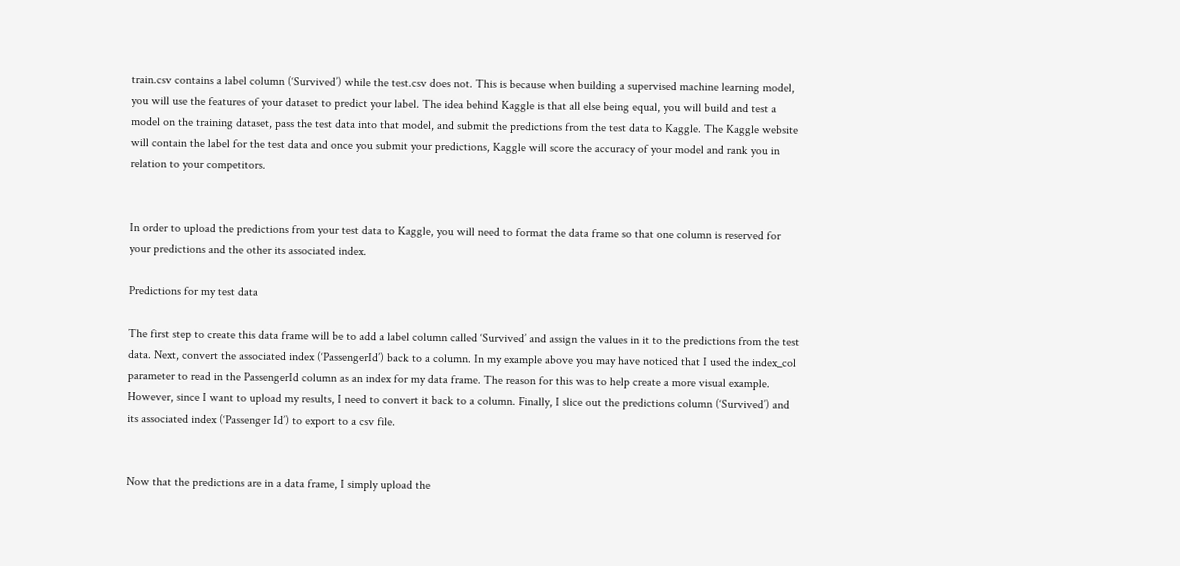train.csv contains a label column (‘Survived’) while the test.csv does not. This is because when building a supervised machine learning model, you will use the features of your dataset to predict your label. The idea behind Kaggle is that all else being equal, you will build and test a model on the training dataset, pass the test data into that model, and submit the predictions from the test data to Kaggle. The Kaggle website will contain the label for the test data and once you submit your predictions, Kaggle will score the accuracy of your model and rank you in relation to your competitors.


In order to upload the predictions from your test data to Kaggle, you will need to format the data frame so that one column is reserved for your predictions and the other its associated index.

Predictions for my test data

The first step to create this data frame will be to add a label column called ‘Survived’ and assign the values in it to the predictions from the test data. Next, convert the associated index (‘PassengerId’) back to a column. In my example above you may have noticed that I used the index_col parameter to read in the PassengerId column as an index for my data frame. The reason for this was to help create a more visual example. However, since I want to upload my results, I need to convert it back to a column. Finally, I slice out the predictions column (‘Survived’) and its associated index (‘Passenger Id’) to export to a csv file.


Now that the predictions are in a data frame, I simply upload the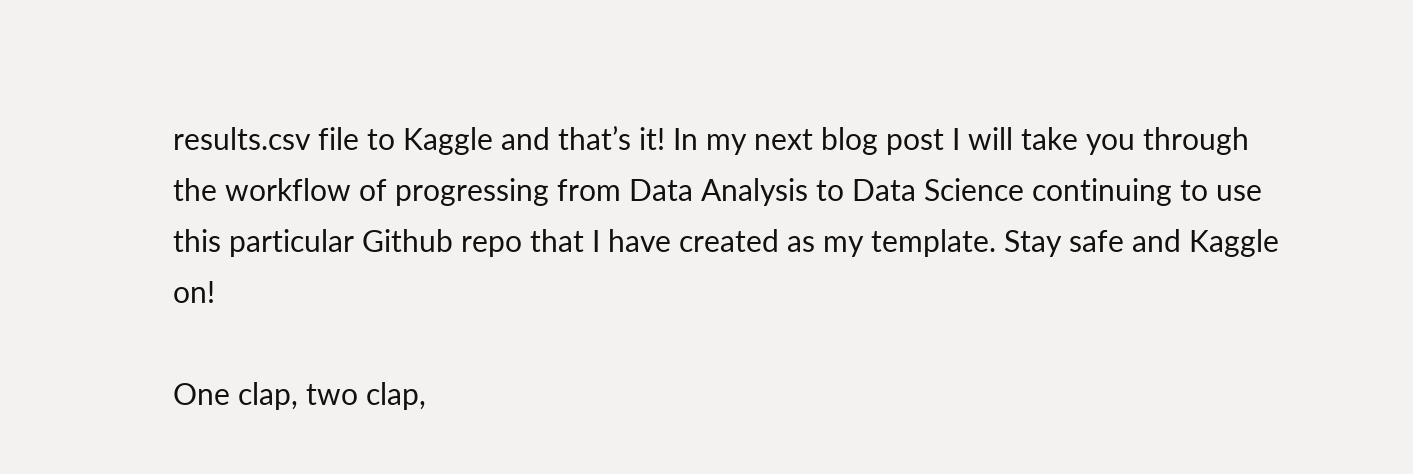results.csv file to Kaggle and that’s it! In my next blog post I will take you through the workflow of progressing from Data Analysis to Data Science continuing to use this particular Github repo that I have created as my template. Stay safe and Kaggle on!

One clap, two clap,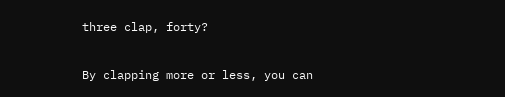three clap, forty?

By clapping more or less, you can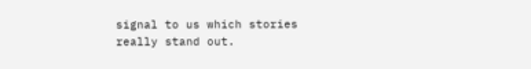signal to us which stories really stand out.